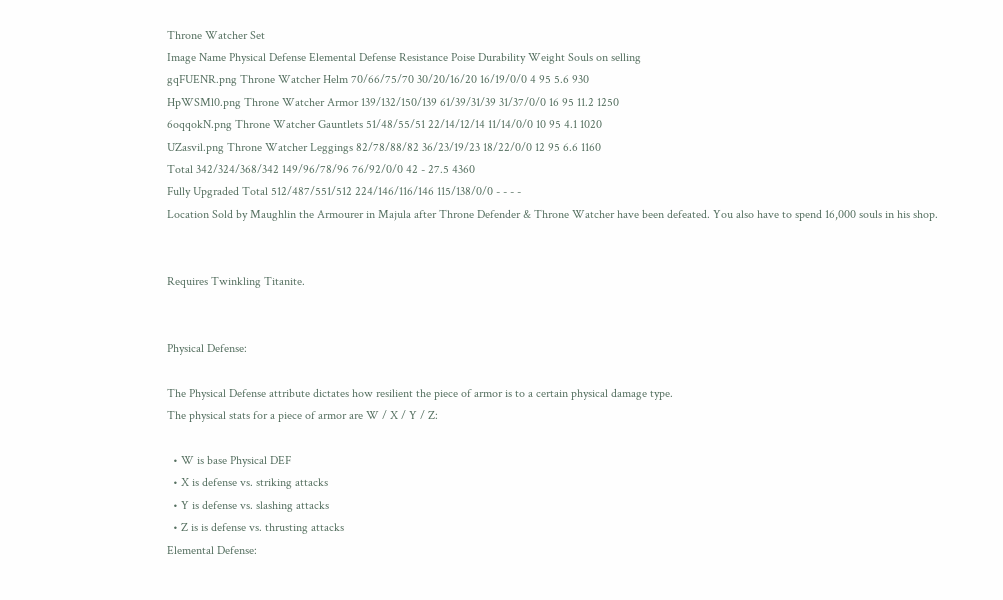Throne Watcher Set
Image Name Physical Defense Elemental Defense Resistance Poise Durability Weight Souls on selling
gqFUENR.png Throne Watcher Helm 70/66/75/70 30/20/16/20 16/19/0/0 4 95 5.6 930
HpWSMl0.png Throne Watcher Armor 139/132/150/139 61/39/31/39 31/37/0/0 16 95 11.2 1250
6oqqokN.png Throne Watcher Gauntlets 51/48/55/51 22/14/12/14 11/14/0/0 10 95 4.1 1020
UZasvil.png Throne Watcher Leggings 82/78/88/82 36/23/19/23 18/22/0/0 12 95 6.6 1160
Total 342/324/368/342 149/96/78/96 76/92/0/0 42 - 27.5 4360
Fully Upgraded Total 512/487/551/512 224/146/116/146 115/138/0/0 - - - -
Location Sold by Maughlin the Armourer in Majula after Throne Defender & Throne Watcher have been defeated. You also have to spend 16,000 souls in his shop.


Requires Twinkling Titanite.


Physical Defense:

The Physical Defense attribute dictates how resilient the piece of armor is to a certain physical damage type.
The physical stats for a piece of armor are W / X / Y / Z:

  • W is base Physical DEF
  • X is defense vs. striking attacks
  • Y is defense vs. slashing attacks
  • Z is is defense vs. thrusting attacks
Elemental Defense: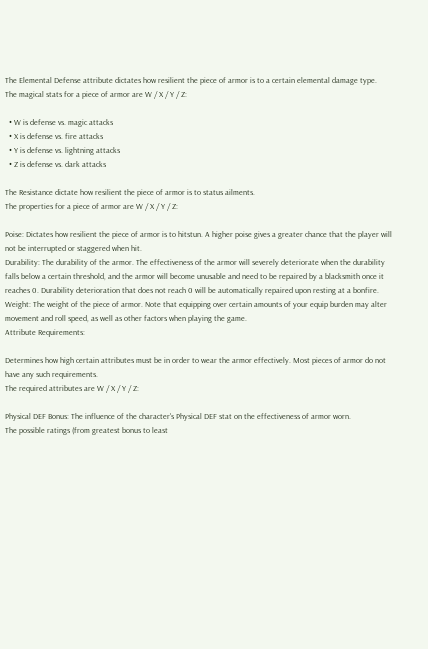The Elemental Defense attribute dictates how resilient the piece of armor is to a certain elemental damage type.
The magical stats for a piece of armor are W / X / Y / Z:

  • W is defense vs. magic attacks
  • X is defense vs. fire attacks
  • Y is defense vs. lightning attacks
  • Z is defense vs. dark attacks

The Resistance dictate how resilient the piece of armor is to status ailments.
The properties for a piece of armor are W / X / Y / Z:

Poise: Dictates how resilient the piece of armor is to hitstun. A higher poise gives a greater chance that the player will not be interrupted or staggered when hit.
Durability: The durability of the armor. The effectiveness of the armor will severely deteriorate when the durability falls below a certain threshold, and the armor will become unusable and need to be repaired by a blacksmith once it reaches 0. Durability deterioration that does not reach 0 will be automatically repaired upon resting at a bonfire.
Weight: The weight of the piece of armor. Note that equipping over certain amounts of your equip burden may alter movement and roll speed, as well as other factors when playing the game.
Attribute Requirements:

Determines how high certain attributes must be in order to wear the armor effectively. Most pieces of armor do not have any such requirements.
The required attributes are W / X / Y / Z:

Physical DEF Bonus: The influence of the character's Physical DEF stat on the effectiveness of armor worn.
The possible ratings (from greatest bonus to least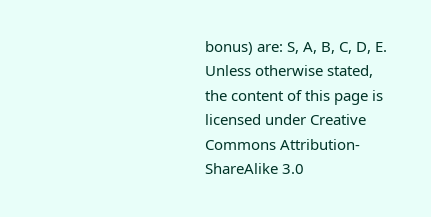bonus) are: S, A, B, C, D, E.
Unless otherwise stated, the content of this page is licensed under Creative Commons Attribution-ShareAlike 3.0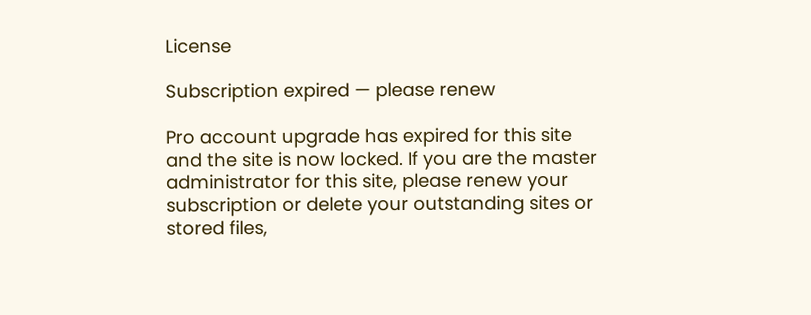License

Subscription expired — please renew

Pro account upgrade has expired for this site and the site is now locked. If you are the master administrator for this site, please renew your subscription or delete your outstanding sites or stored files,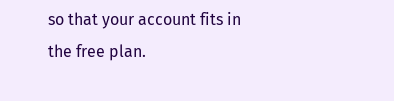so that your account fits in the free plan.